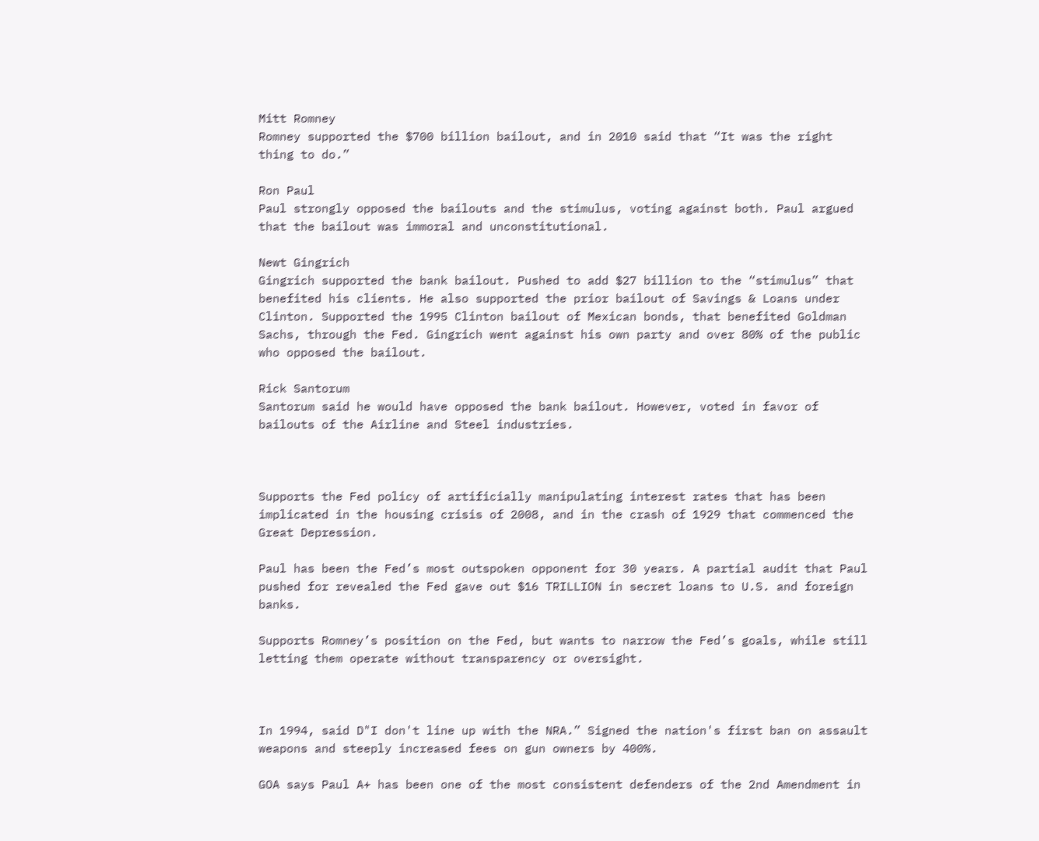Mitt Romney
Romney supported the $700 billion bailout, and in 2010 said that “It was the right thing to do.”

Ron Paul
Paul strongly opposed the bailouts and the stimulus, voting against both. Paul argued that the bailout was immoral and unconstitutional.

Newt Gingrich
Gingrich supported the bank bailout. Pushed to add $27 billion to the “stimulus” that benefited his clients. He also supported the prior bailout of Savings & Loans under Clinton. Supported the 1995 Clinton bailout of Mexican bonds, that benefited Goldman Sachs, through the Fed. Gingrich went against his own party and over 80% of the public who opposed the bailout.

Rick Santorum
Santorum said he would have opposed the bank bailout. However, voted in favor of bailouts of the Airline and Steel industries.



Supports the Fed policy of artificially manipulating interest rates that has been implicated in the housing crisis of 2008, and in the crash of 1929 that commenced the Great Depression.

Paul has been the Fed’s most outspoken opponent for 30 years. A partial audit that Paul pushed for revealed the Fed gave out $16 TRILLION in secret loans to U.S. and foreign banks.

Supports Romney’s position on the Fed, but wants to narrow the Fed’s goals, while still letting them operate without transparency or oversight.



In 1994, said D"I don't line up with the NRA.” Signed the nation's first ban on assault weapons and steeply increased fees on gun owners by 400%.

GOA says Paul A+ has been one of the most consistent defenders of the 2nd Amendment in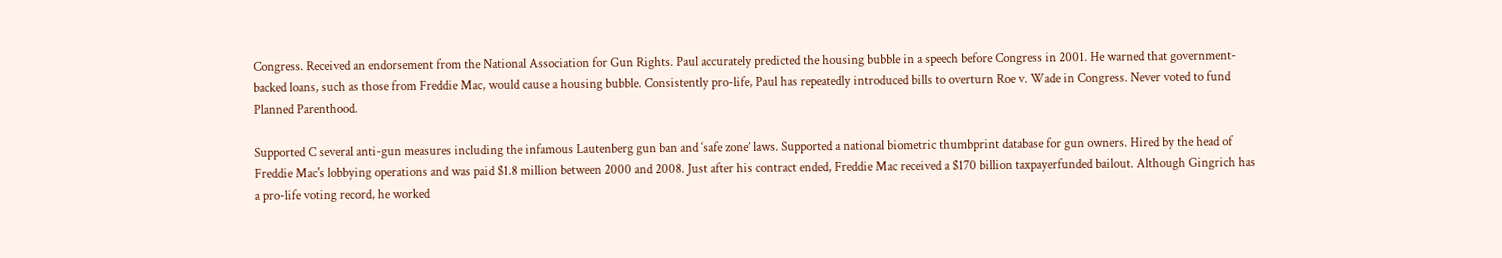Congress. Received an endorsement from the National Association for Gun Rights. Paul accurately predicted the housing bubble in a speech before Congress in 2001. He warned that government-backed loans, such as those from Freddie Mac, would cause a housing bubble. Consistently pro-life, Paul has repeatedly introduced bills to overturn Roe v. Wade in Congress. Never voted to fund Planned Parenthood.

Supported C several anti-gun measures including the infamous Lautenberg gun ban and ‘safe zone’ laws. Supported a national biometric thumbprint database for gun owners. Hired by the head of Freddie Mac's lobbying operations and was paid $1.8 million between 2000 and 2008. Just after his contract ended, Freddie Mac received a $170 billion taxpayerfunded bailout. Although Gingrich has a pro-life voting record, he worked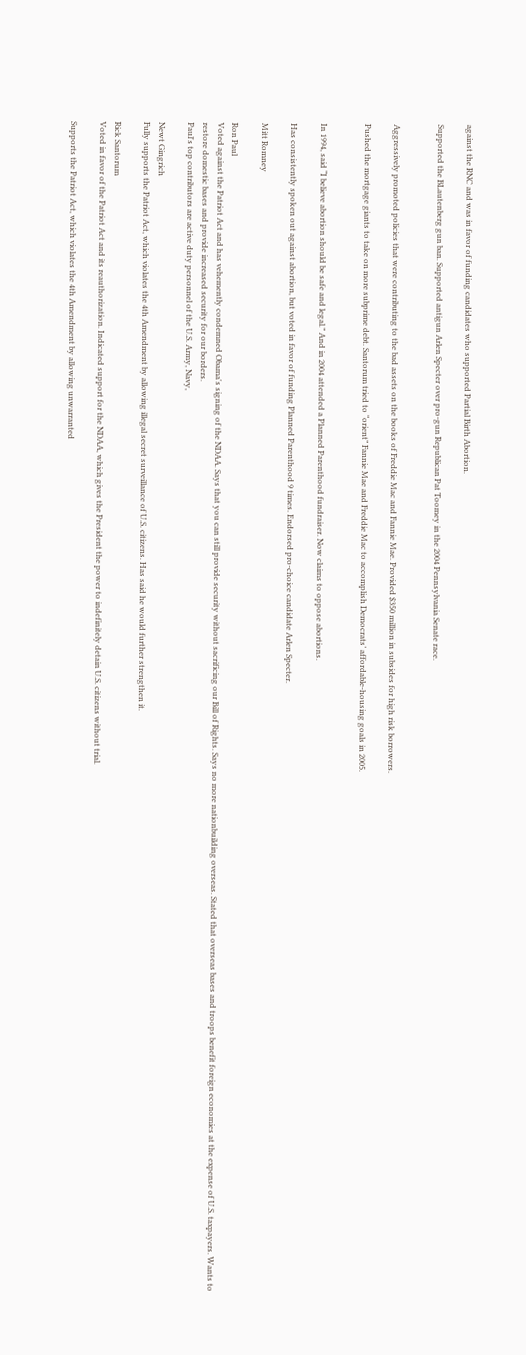against the RNC and was in favor of funding candidates who supported Partial Birth Abortion.

Supported the BLautenberg gun ban. Supported antigun Arlen Specter over pro-gun Republican Pat Toomey in the 2004 Pennsylvania Senate race.


Aggressively promoted policies that were contributing to the bad assets on the books of Freddie Mac and Fannie Mae. Provided $350 million in subsides for high risk borrowers.

Pushed the mortgage giants to take on more subprime debt. Santorum tried to “orient” Fannie Mae and Freddie Mac to accomplish Democrats’ affordable-housing goals in 2005.


In 1994, said “I believe abortion should be safe and legal.” And in 2004 attended a Planned Parenthood fundraiser. Now claims to oppose abortions.

Has consistently spoken out against abortion, but voted in favor of funding Planned Parenthood 9 times. Endorsed pro-choice candidate Arlen Specter.

Mitt Romney

Ron Paul
Voted against the Patriot Act and has vehemently condemned Obama's signing of the NDAA. Says that you can still provide security without sacrificing our Bill of Rights. Says no more nationbuilding overseas. Stated that overseas bases and troops benefit foreign economies at the expense of U.S. taxpayers. Wants to restore domestic bases and provide increased security for our borders.
Paul's top contributors are active duty personnel of the U.S. Army, Navy,

Newt Gingrich
Fully supports the Patriot Act, which violates the 4th Amendment by allowing illegal secret surveillance of U.S. citizens. Has said he would further strengthen it.

Rick Santorum
Voted in favor of the Patriot Act and its reauthorization. Indicated support for the NDAA, which gives the President the power to indefinitely detain U.S. citizens without trial.

Supports the Patriot Act, which violates the 4th Amendment by allowing unwarranted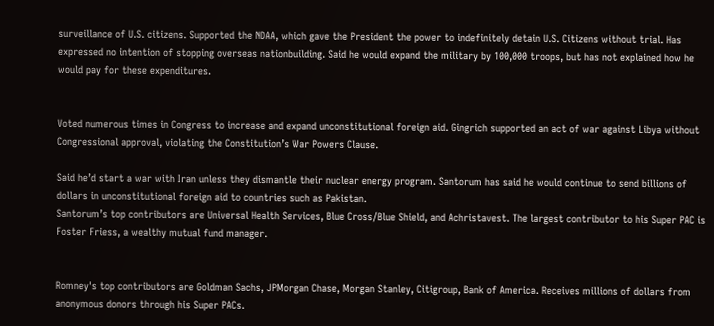surveillance of U.S. citizens. Supported the NDAA, which gave the President the power to indefinitely detain U.S. Citizens without trial. Has expressed no intention of stopping overseas nationbuilding. Said he would expand the military by 100,000 troops, but has not explained how he would pay for these expenditures.


Voted numerous times in Congress to increase and expand unconstitutional foreign aid. Gingrich supported an act of war against Libya without Congressional approval, violating the Constitution’s War Powers Clause.

Said he’d start a war with Iran unless they dismantle their nuclear energy program. Santorum has said he would continue to send billions of dollars in unconstitutional foreign aid to countries such as Pakistan.
Santorum’s top contributors are Universal Health Services, Blue Cross/Blue Shield, and Achristavest. The largest contributor to his Super PAC is Foster Friess, a wealthy mutual fund manager.


Romney's top contributors are Goldman Sachs, JPMorgan Chase, Morgan Stanley, Citigroup, Bank of America. Receives millions of dollars from anonymous donors through his Super PACs.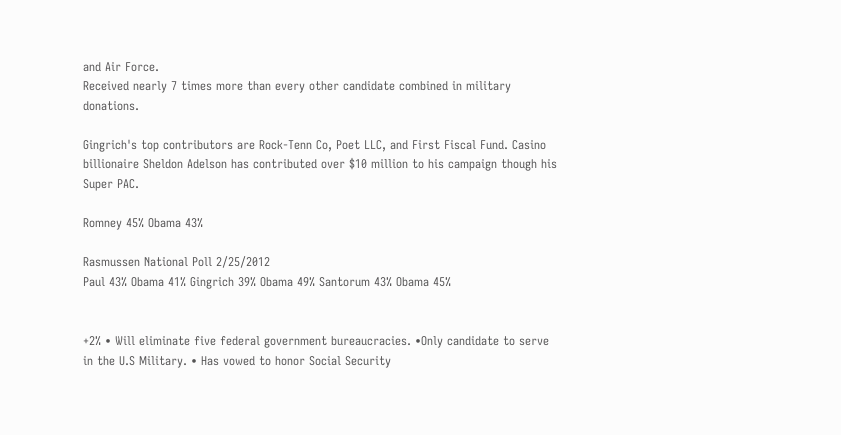and Air Force.
Received nearly 7 times more than every other candidate combined in military donations.

Gingrich's top contributors are Rock-Tenn Co, Poet LLC, and First Fiscal Fund. Casino billionaire Sheldon Adelson has contributed over $10 million to his campaign though his Super PAC.

Romney 45% Obama 43%

Rasmussen National Poll 2/25/2012
Paul 43% Obama 41% Gingrich 39% Obama 49% Santorum 43% Obama 45%


+2% • Will eliminate five federal government bureaucracies. •Only candidate to serve in the U.S Military. • Has vowed to honor Social Security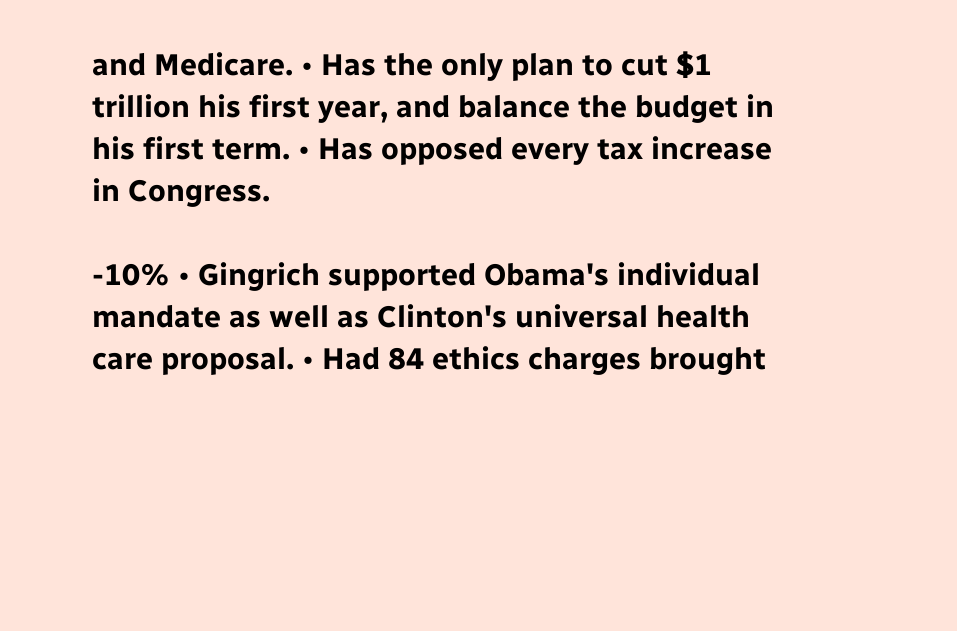and Medicare. • Has the only plan to cut $1 trillion his first year, and balance the budget in his first term. • Has opposed every tax increase in Congress.

-10% • Gingrich supported Obama's individual mandate as well as Clinton's universal health care proposal. • Had 84 ethics charges brought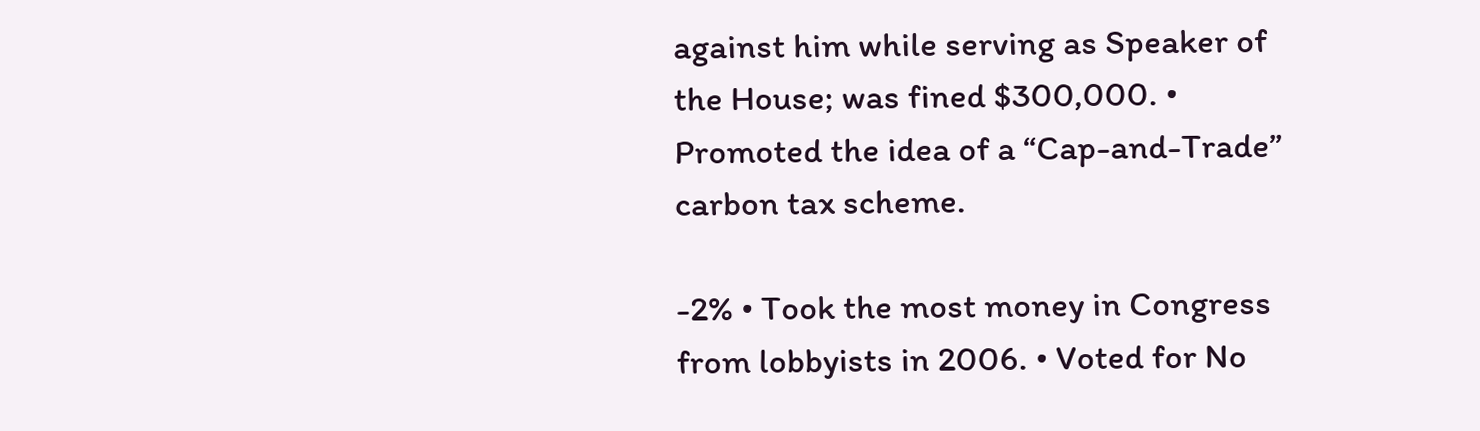against him while serving as Speaker of the House; was fined $300,000. • Promoted the idea of a “Cap-and-Trade” carbon tax scheme.

-2% • Took the most money in Congress from lobbyists in 2006. • Voted for No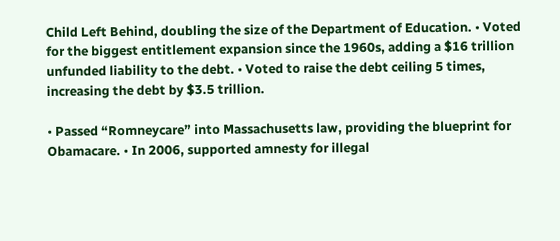Child Left Behind, doubling the size of the Department of Education. • Voted for the biggest entitlement expansion since the 1960s, adding a $16 trillion unfunded liability to the debt. • Voted to raise the debt ceiling 5 times, increasing the debt by $3.5 trillion.

• Passed “Romneycare” into Massachusetts law, providing the blueprint for Obamacare. • In 2006, supported amnesty for illegal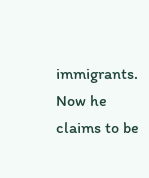immigrants. Now he claims to be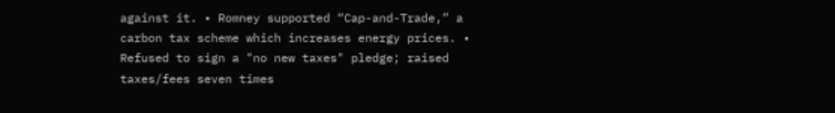against it. • Romney supported “Cap-and-Trade,” a carbon tax scheme which increases energy prices. • Refused to sign a "no new taxes" pledge; raised taxes/fees seven times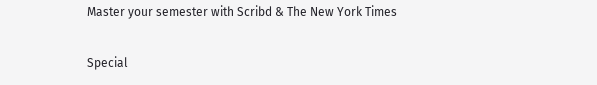Master your semester with Scribd & The New York Times

Special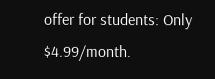offer for students: Only $4.99/month.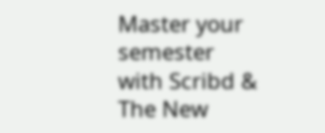Master your semester with Scribd & The New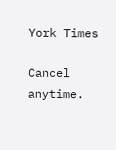York Times

Cancel anytime.